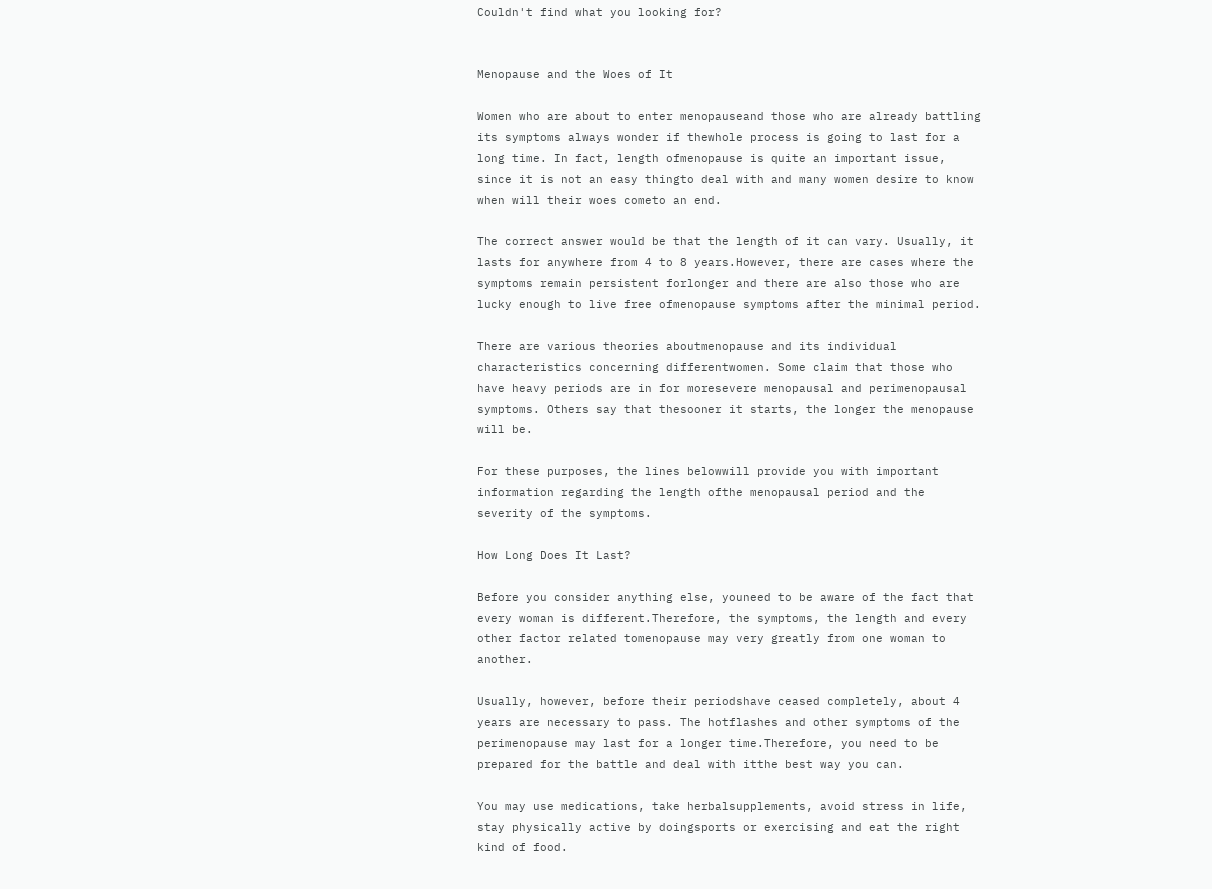Couldn't find what you looking for?


Menopause and the Woes of It

Women who are about to enter menopauseand those who are already battling its symptoms always wonder if thewhole process is going to last for a long time. In fact, length ofmenopause is quite an important issue, since it is not an easy thingto deal with and many women desire to know when will their woes cometo an end.

The correct answer would be that the length of it can vary. Usually, it lasts for anywhere from 4 to 8 years.However, there are cases where the symptoms remain persistent forlonger and there are also those who are lucky enough to live free ofmenopause symptoms after the minimal period.

There are various theories aboutmenopause and its individual characteristics concerning differentwomen. Some claim that those who have heavy periods are in for moresevere menopausal and perimenopausal symptoms. Others say that thesooner it starts, the longer the menopause will be.

For these purposes, the lines belowwill provide you with important information regarding the length ofthe menopausal period and the severity of the symptoms.

How Long Does It Last?

Before you consider anything else, youneed to be aware of the fact that every woman is different.Therefore, the symptoms, the length and every other factor related tomenopause may very greatly from one woman to another.

Usually, however, before their periodshave ceased completely, about 4 years are necessary to pass. The hotflashes and other symptoms of the perimenopause may last for a longer time.Therefore, you need to be prepared for the battle and deal with itthe best way you can.

You may use medications, take herbalsupplements, avoid stress in life, stay physically active by doingsports or exercising and eat the right kind of food.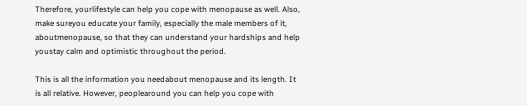Therefore, yourlifestyle can help you cope with menopause as well. Also, make sureyou educate your family, especially the male members of it, aboutmenopause, so that they can understand your hardships and help youstay calm and optimistic throughout the period.

This is all the information you needabout menopause and its length. It is all relative. However, peoplearound you can help you cope with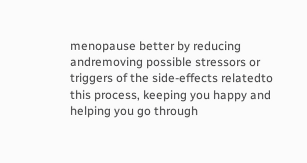menopause better by reducing andremoving possible stressors or triggers of the side-effects relatedto this process, keeping you happy and helping you go through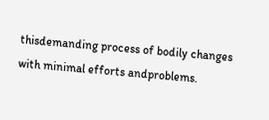thisdemanding process of bodily changes with minimal efforts andproblems.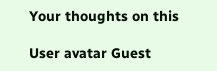Your thoughts on this

User avatar Guest